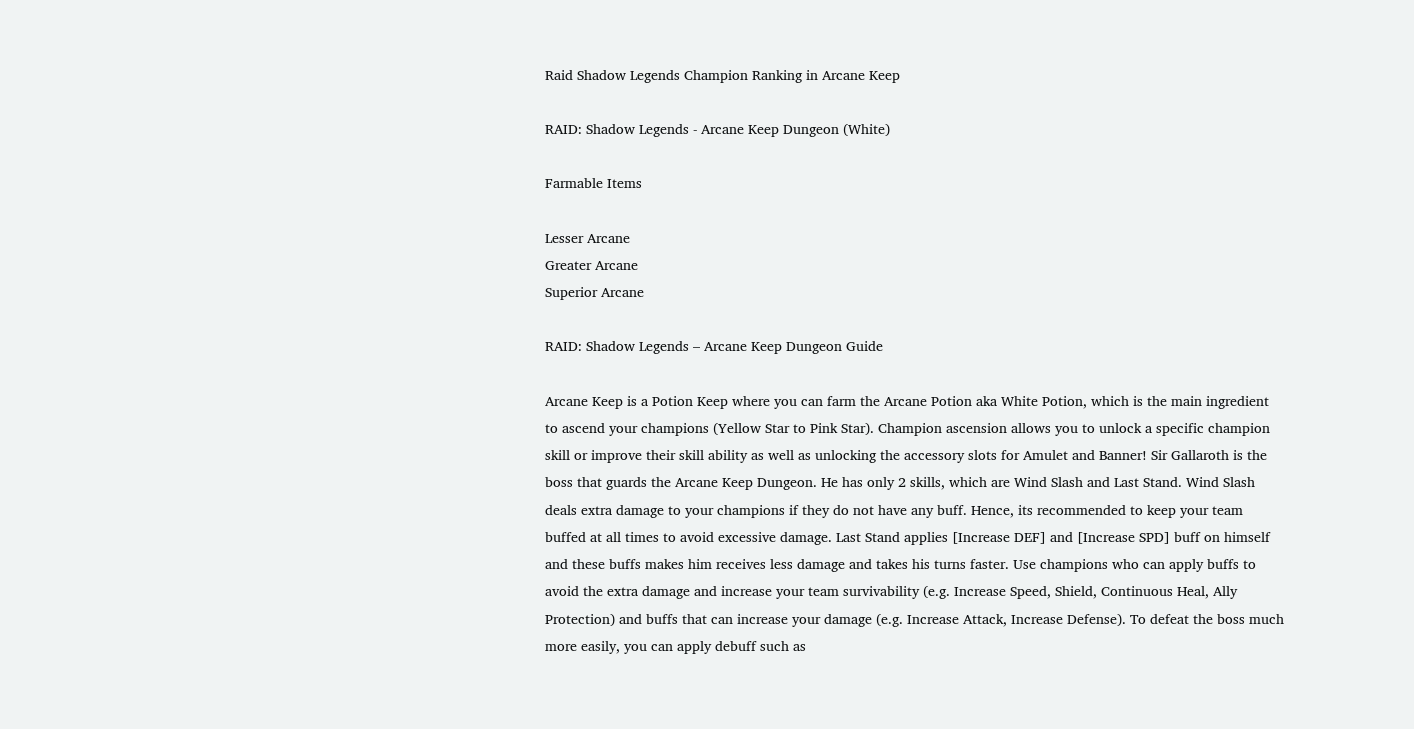Raid Shadow Legends Champion Ranking in Arcane Keep

RAID: Shadow Legends - Arcane Keep Dungeon (White)

Farmable Items

Lesser Arcane
Greater Arcane
Superior Arcane

RAID: Shadow Legends – Arcane Keep Dungeon Guide

Arcane Keep is a Potion Keep where you can farm the Arcane Potion aka White Potion, which is the main ingredient to ascend your champions (Yellow Star to Pink Star). Champion ascension allows you to unlock a specific champion skill or improve their skill ability as well as unlocking the accessory slots for Amulet and Banner! Sir Gallaroth is the boss that guards the Arcane Keep Dungeon. He has only 2 skills, which are Wind Slash and Last Stand. Wind Slash deals extra damage to your champions if they do not have any buff. Hence, its recommended to keep your team buffed at all times to avoid excessive damage. Last Stand applies [Increase DEF] and [Increase SPD] buff on himself and these buffs makes him receives less damage and takes his turns faster. Use champions who can apply buffs to avoid the extra damage and increase your team survivability (e.g. Increase Speed, Shield, Continuous Heal, Ally Protection) and buffs that can increase your damage (e.g. Increase Attack, Increase Defense). To defeat the boss much more easily, you can apply debuff such as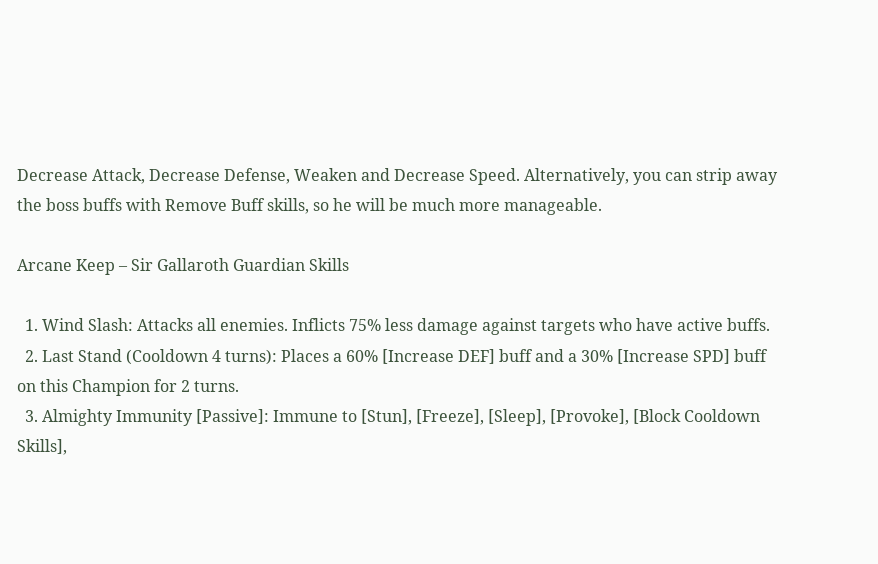Decrease Attack, Decrease Defense, Weaken and Decrease Speed. Alternatively, you can strip away the boss buffs with Remove Buff skills, so he will be much more manageable.

Arcane Keep – Sir Gallaroth Guardian Skills

  1. Wind Slash: Attacks all enemies. Inflicts 75% less damage against targets who have active buffs.
  2. Last Stand (Cooldown 4 turns): Places a 60% [Increase DEF] buff and a 30% [Increase SPD] buff on this Champion for 2 turns.
  3. Almighty Immunity [Passive]: Immune to [Stun], [Freeze], [Sleep], [Provoke], [Block Cooldown Skills],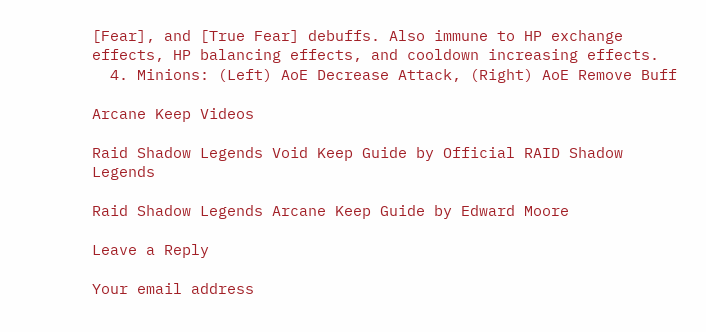[Fear], and [True Fear] debuffs. Also immune to HP exchange effects, HP balancing effects, and cooldown increasing effects.
  4. Minions: (Left) AoE Decrease Attack, (Right) AoE Remove Buff

Arcane Keep Videos

Raid Shadow Legends Void Keep Guide by Official RAID Shadow Legends

Raid Shadow Legends Arcane Keep Guide by Edward Moore

Leave a Reply

Your email address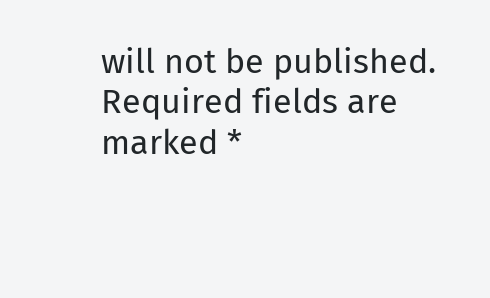will not be published. Required fields are marked *